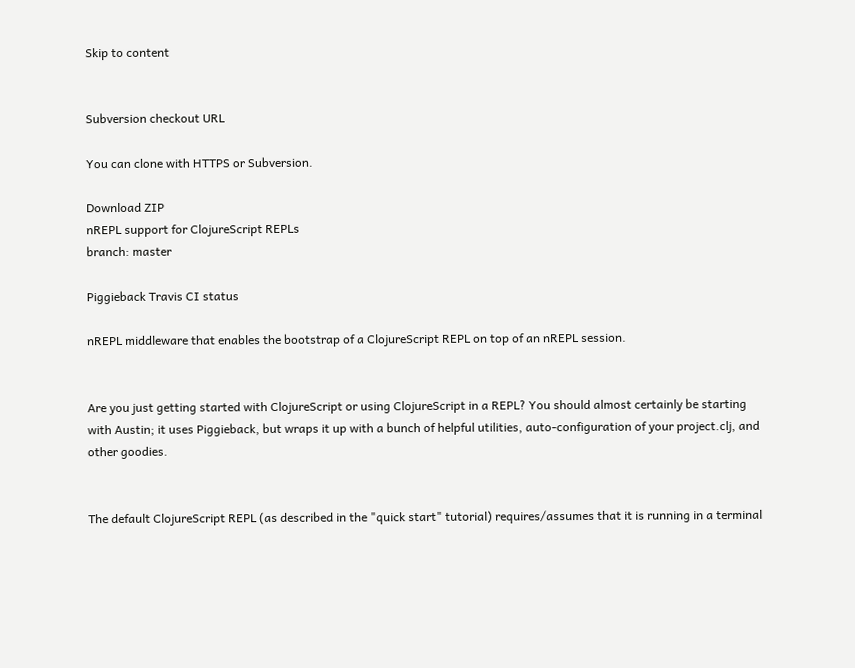Skip to content


Subversion checkout URL

You can clone with HTTPS or Subversion.

Download ZIP
nREPL support for ClojureScript REPLs
branch: master

Piggieback Travis CI status

nREPL middleware that enables the bootstrap of a ClojureScript REPL on top of an nREPL session.


Are you just getting started with ClojureScript or using ClojureScript in a REPL? You should almost certainly be starting with Austin; it uses Piggieback, but wraps it up with a bunch of helpful utilities, auto-configuration of your project.clj, and other goodies.


The default ClojureScript REPL (as described in the "quick start" tutorial) requires/assumes that it is running in a terminal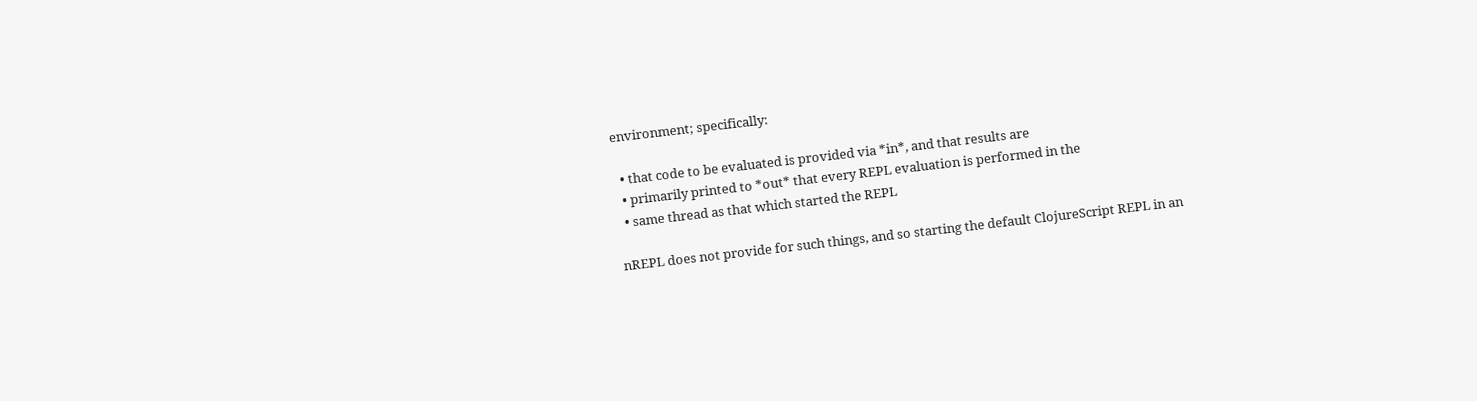environment; specifically:

  • that code to be evaluated is provided via *in*, and that results are
  • primarily printed to *out* that every REPL evaluation is performed in the
  • same thread as that which started the REPL

nREPL does not provide for such things, and so starting the default ClojureScript REPL in an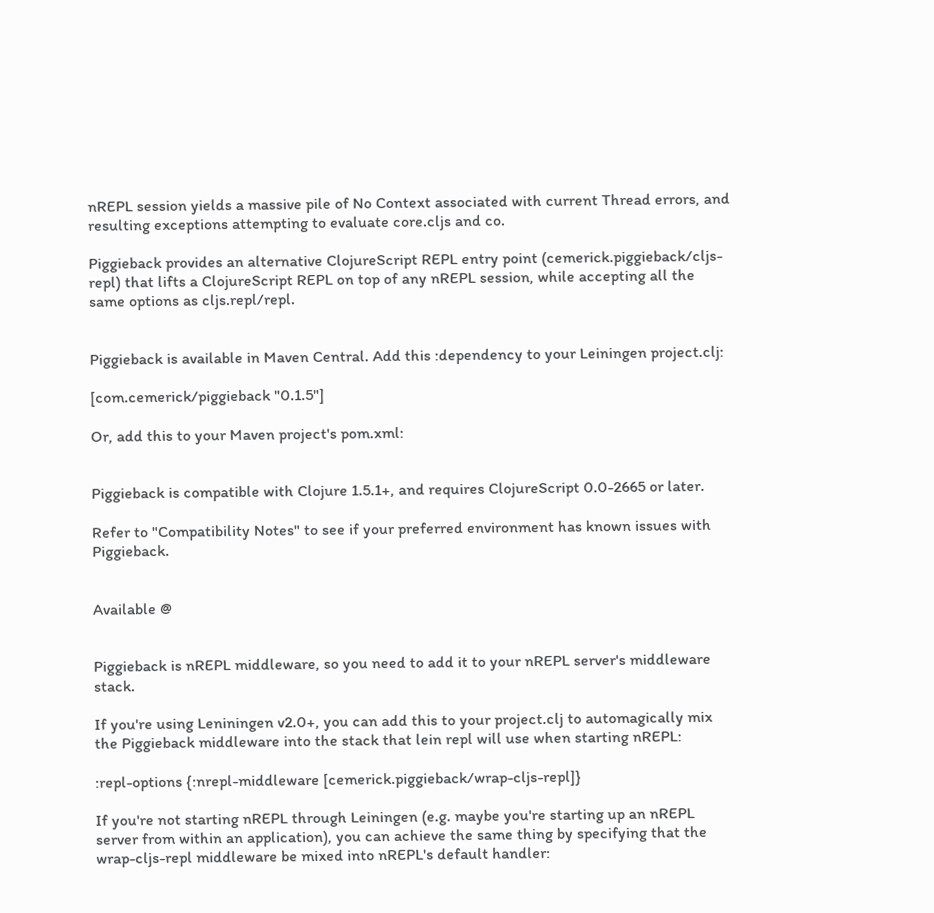nREPL session yields a massive pile of No Context associated with current Thread errors, and resulting exceptions attempting to evaluate core.cljs and co.

Piggieback provides an alternative ClojureScript REPL entry point (cemerick.piggieback/cljs-repl) that lifts a ClojureScript REPL on top of any nREPL session, while accepting all the same options as cljs.repl/repl.


Piggieback is available in Maven Central. Add this :dependency to your Leiningen project.clj:

[com.cemerick/piggieback "0.1.5"]

Or, add this to your Maven project's pom.xml:


Piggieback is compatible with Clojure 1.5.1+, and requires ClojureScript 0.0-2665 or later.

Refer to "Compatibility Notes" to see if your preferred environment has known issues with Piggieback.


Available @


Piggieback is nREPL middleware, so you need to add it to your nREPL server's middleware stack.

If you're using Leniningen v2.0+, you can add this to your project.clj to automagically mix the Piggieback middleware into the stack that lein repl will use when starting nREPL:

:repl-options {:nrepl-middleware [cemerick.piggieback/wrap-cljs-repl]}

If you're not starting nREPL through Leiningen (e.g. maybe you're starting up an nREPL server from within an application), you can achieve the same thing by specifying that the wrap-cljs-repl middleware be mixed into nREPL's default handler: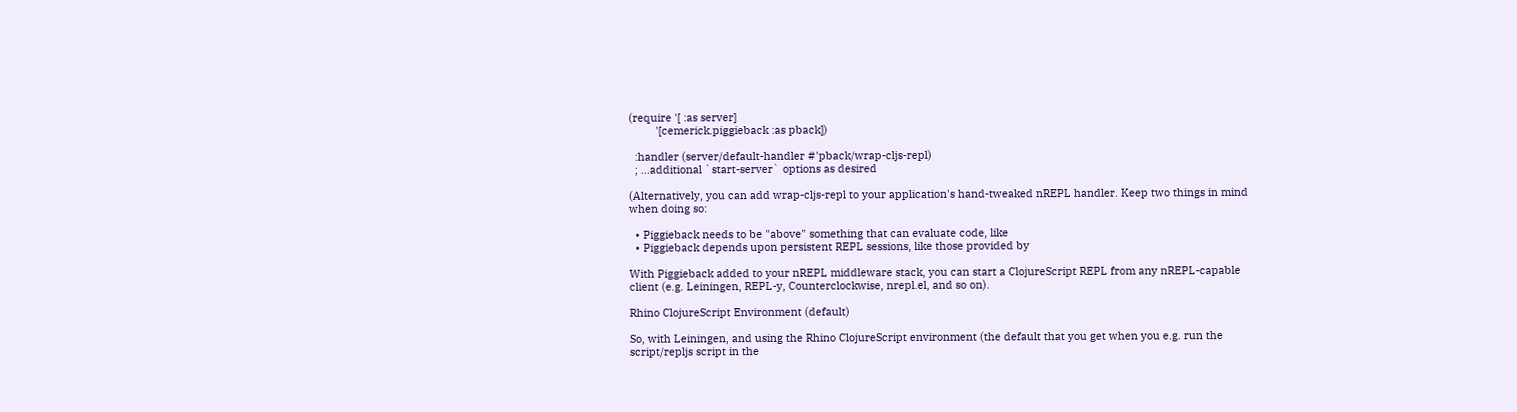(require '[ :as server]
         '[cemerick.piggieback :as pback])

  :handler (server/default-handler #'pback/wrap-cljs-repl)
  ; ...additional `start-server` options as desired

(Alternatively, you can add wrap-cljs-repl to your application's hand-tweaked nREPL handler. Keep two things in mind when doing so:

  • Piggieback needs to be "above" something that can evaluate code, like
  • Piggieback depends upon persistent REPL sessions, like those provided by

With Piggieback added to your nREPL middleware stack, you can start a ClojureScript REPL from any nREPL-capable client (e.g. Leiningen, REPL-y, Counterclockwise, nrepl.el, and so on).

Rhino ClojureScript Environment (default)

So, with Leiningen, and using the Rhino ClojureScript environment (the default that you get when you e.g. run the script/repljs script in the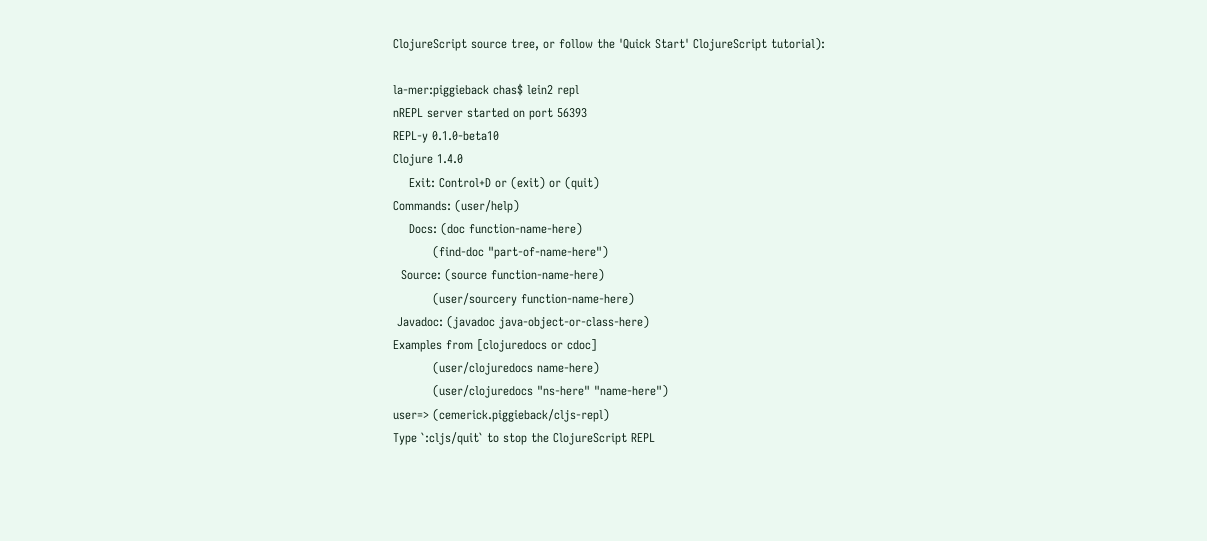ClojureScript source tree, or follow the 'Quick Start' ClojureScript tutorial):

la-mer:piggieback chas$ lein2 repl
nREPL server started on port 56393
REPL-y 0.1.0-beta10
Clojure 1.4.0
    Exit: Control+D or (exit) or (quit)
Commands: (user/help)
    Docs: (doc function-name-here)
          (find-doc "part-of-name-here")
  Source: (source function-name-here)
          (user/sourcery function-name-here)
 Javadoc: (javadoc java-object-or-class-here)
Examples from [clojuredocs or cdoc]
          (user/clojuredocs name-here)
          (user/clojuredocs "ns-here" "name-here")
user=> (cemerick.piggieback/cljs-repl)
Type `:cljs/quit` to stop the ClojureScript REPL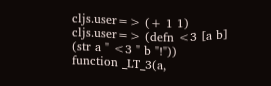cljs.user=> (+ 1 1)
cljs.user=> (defn <3 [a b] (str a " <3 " b "!"))
function _LT_3(a,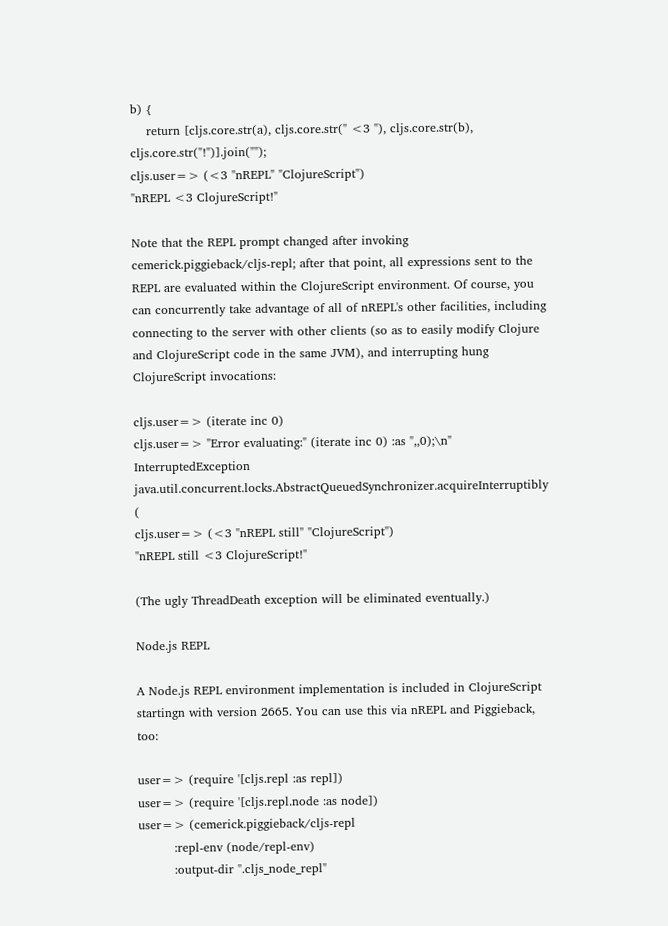b) {
    return [cljs.core.str(a), cljs.core.str(" <3 "), cljs.core.str(b), cljs.core.str("!")].join("");
cljs.user=> (<3 "nREPL" "ClojureScript")
"nREPL <3 ClojureScript!"

Note that the REPL prompt changed after invoking cemerick.piggieback/cljs-repl; after that point, all expressions sent to the REPL are evaluated within the ClojureScript environment. Of course, you can concurrently take advantage of all of nREPL's other facilities, including connecting to the server with other clients (so as to easily modify Clojure and ClojureScript code in the same JVM), and interrupting hung ClojureScript invocations:

cljs.user=> (iterate inc 0)
cljs.user=> "Error evaluating:" (iterate inc 0) :as ",,0);\n"
InterruptedException   java.util.concurrent.locks.AbstractQueuedSynchronizer.acquireInterruptibly (
cljs.user=> (<3 "nREPL still" "ClojureScript")
"nREPL still <3 ClojureScript!"

(The ugly ThreadDeath exception will be eliminated eventually.)

Node.js REPL

A Node.js REPL environment implementation is included in ClojureScript startingn with version 2665. You can use this via nREPL and Piggieback, too:

user=> (require '[cljs.repl :as repl])
user=> (require '[cljs.repl.node :as node])
user=> (cemerick.piggieback/cljs-repl
         :repl-env (node/repl-env)
         :output-dir ".cljs_node_repl"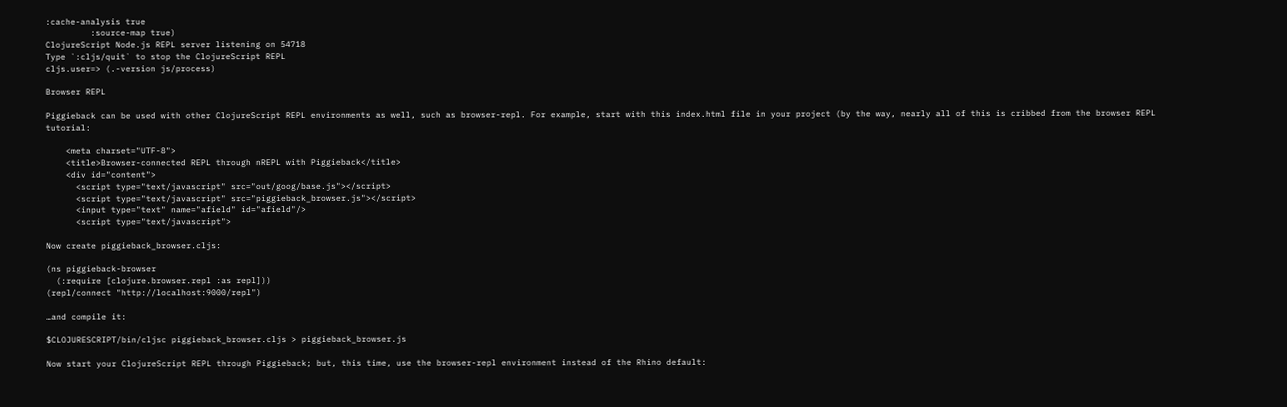:cache-analysis true
         :source-map true)
ClojureScript Node.js REPL server listening on 54718
Type `:cljs/quit` to stop the ClojureScript REPL
cljs.user=> (.-version js/process)

Browser REPL

Piggieback can be used with other ClojureScript REPL environments as well, such as browser-repl. For example, start with this index.html file in your project (by the way, nearly all of this is cribbed from the browser REPL tutorial:

    <meta charset="UTF-8">
    <title>Browser-connected REPL through nREPL with Piggieback</title>
    <div id="content">
      <script type="text/javascript" src="out/goog/base.js"></script>
      <script type="text/javascript" src="piggieback_browser.js"></script>
      <input type="text" name="afield" id="afield"/>
      <script type="text/javascript">

Now create piggieback_browser.cljs:

(ns piggieback-browser
  (:require [clojure.browser.repl :as repl]))
(repl/connect "http://localhost:9000/repl")

…and compile it:

$CLOJURESCRIPT/bin/cljsc piggieback_browser.cljs > piggieback_browser.js

Now start your ClojureScript REPL through Piggieback; but, this time, use the browser-repl environment instead of the Rhino default: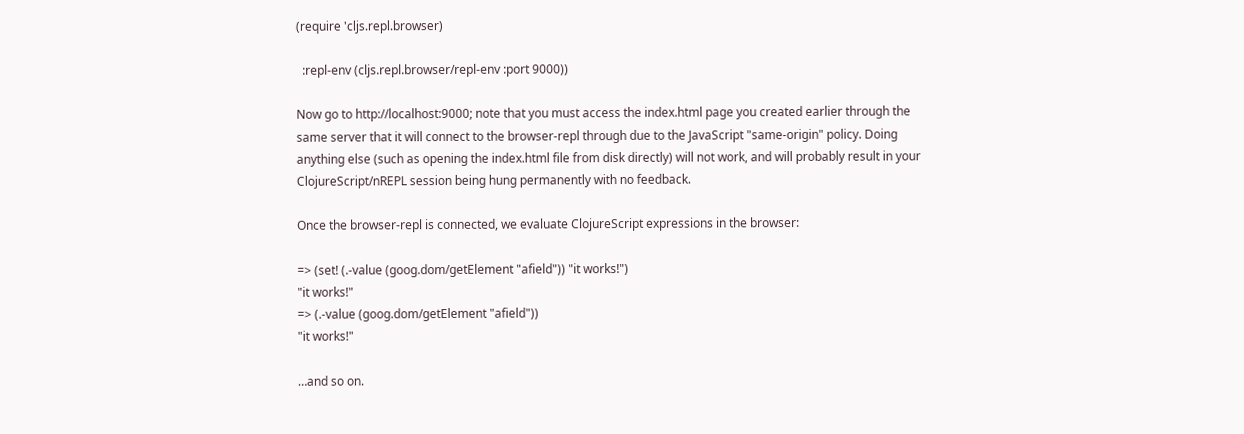(require 'cljs.repl.browser)

  :repl-env (cljs.repl.browser/repl-env :port 9000))

Now go to http://localhost:9000; note that you must access the index.html page you created earlier through the same server that it will connect to the browser-repl through due to the JavaScript "same-origin" policy. Doing anything else (such as opening the index.html file from disk directly) will not work, and will probably result in your ClojureScript/nREPL session being hung permanently with no feedback.

Once the browser-repl is connected, we evaluate ClojureScript expressions in the browser:

=> (set! (.-value (goog.dom/getElement "afield")) "it works!")
"it works!"
=> (.-value (goog.dom/getElement "afield"))
"it works!"

…and so on.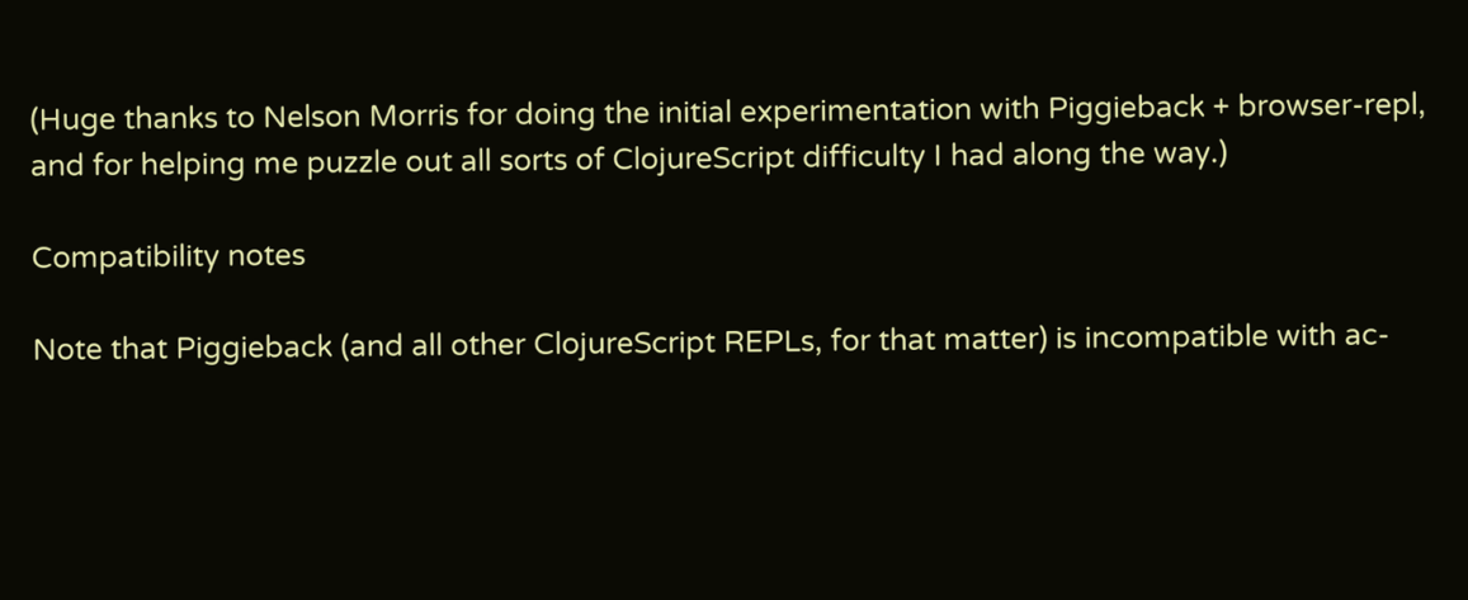(Huge thanks to Nelson Morris for doing the initial experimentation with Piggieback + browser-repl, and for helping me puzzle out all sorts of ClojureScript difficulty I had along the way.)

Compatibility notes

Note that Piggieback (and all other ClojureScript REPLs, for that matter) is incompatible with ac-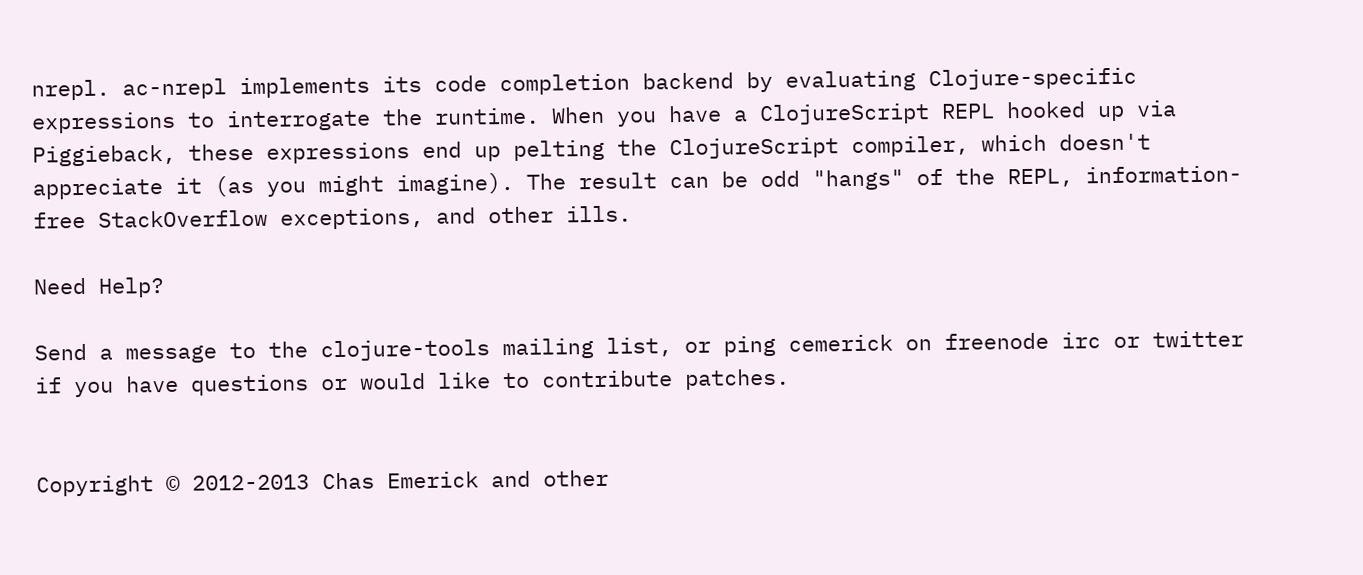nrepl. ac-nrepl implements its code completion backend by evaluating Clojure-specific expressions to interrogate the runtime. When you have a ClojureScript REPL hooked up via Piggieback, these expressions end up pelting the ClojureScript compiler, which doesn't appreciate it (as you might imagine). The result can be odd "hangs" of the REPL, information-free StackOverflow exceptions, and other ills.

Need Help?

Send a message to the clojure-tools mailing list, or ping cemerick on freenode irc or twitter if you have questions or would like to contribute patches.


Copyright © 2012-2013 Chas Emerick and other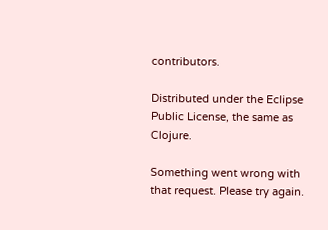contributors.

Distributed under the Eclipse Public License, the same as Clojure.

Something went wrong with that request. Please try again.